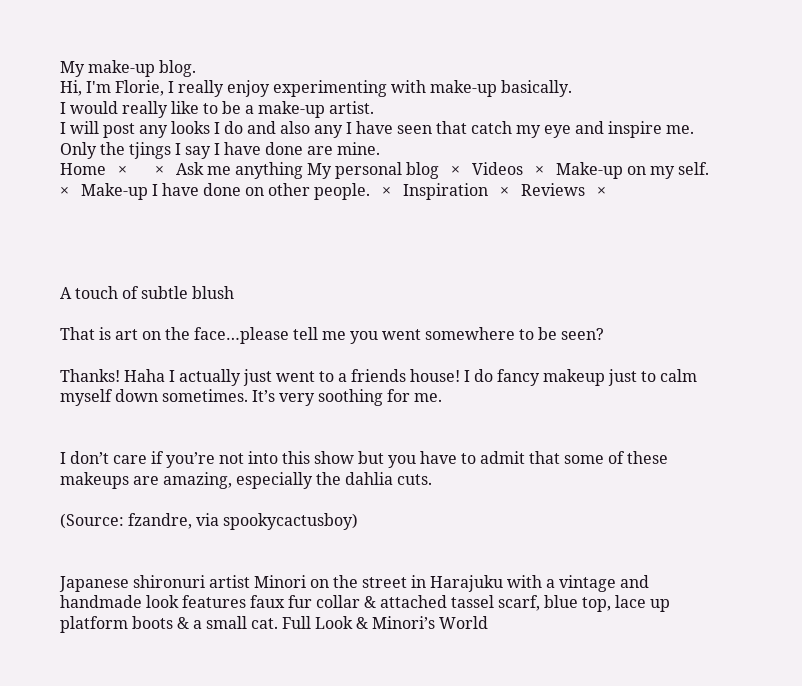My make-up blog.
Hi, I'm Florie, I really enjoy experimenting with make-up basically.
I would really like to be a make-up artist.
I will post any looks I do and also any I have seen that catch my eye and inspire me. Only the tjings I say I have done are mine.
Home   ×       ×   Ask me anything My personal blog   ×   Videos   ×   Make-up on my self.   ×   Make-up I have done on other people.   ×   Inspiration   ×   Reviews   ×




A touch of subtle blush

That is art on the face…please tell me you went somewhere to be seen?

Thanks! Haha I actually just went to a friends house! I do fancy makeup just to calm myself down sometimes. It’s very soothing for me.


I don’t care if you’re not into this show but you have to admit that some of these makeups are amazing, especially the dahlia cuts.

(Source: fzandre, via spookycactusboy)


Japanese shironuri artist Minori on the street in Harajuku with a vintage and handmade look features faux fur collar & attached tassel scarf, blue top, lace up platform boots & a small cat. Full Look & Minori’s World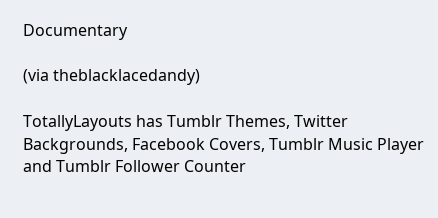Documentary

(via theblacklacedandy)

TotallyLayouts has Tumblr Themes, Twitter Backgrounds, Facebook Covers, Tumblr Music Player and Tumblr Follower Counter